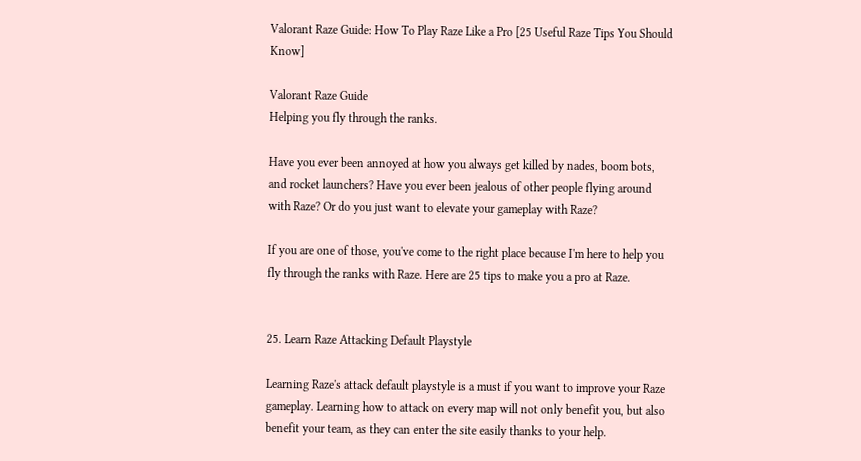Valorant Raze Guide: How To Play Raze Like a Pro [25 Useful Raze Tips You Should Know]

Valorant Raze Guide
Helping you fly through the ranks.

Have you ever been annoyed at how you always get killed by nades, boom bots, and rocket launchers? Have you ever been jealous of other people flying around with Raze? Or do you just want to elevate your gameplay with Raze?

If you are one of those, you've come to the right place because I'm here to help you fly through the ranks with Raze. Here are 25 tips to make you a pro at Raze.


25. Learn Raze Attacking Default Playstyle

Learning Raze's attack default playstyle is a must if you want to improve your Raze gameplay. Learning how to attack on every map will not only benefit you, but also benefit your team, as they can enter the site easily thanks to your help.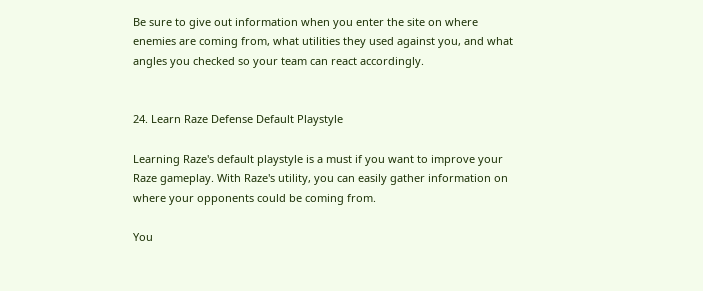Be sure to give out information when you enter the site on where enemies are coming from, what utilities they used against you, and what angles you checked so your team can react accordingly.


24. Learn Raze Defense Default Playstyle

Learning Raze's default playstyle is a must if you want to improve your Raze gameplay. With Raze's utility, you can easily gather information on where your opponents could be coming from.

You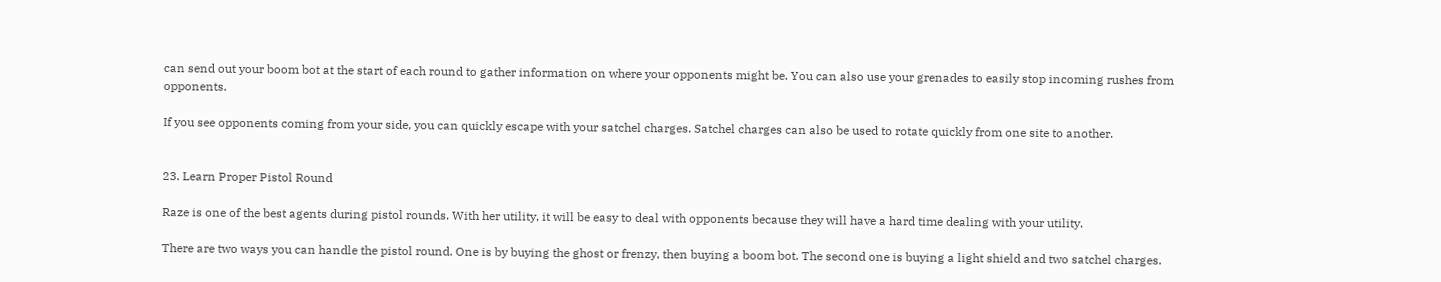can send out your boom bot at the start of each round to gather information on where your opponents might be. You can also use your grenades to easily stop incoming rushes from opponents.

If you see opponents coming from your side, you can quickly escape with your satchel charges. Satchel charges can also be used to rotate quickly from one site to another.


23. Learn Proper Pistol Round

Raze is one of the best agents during pistol rounds. With her utility, it will be easy to deal with opponents because they will have a hard time dealing with your utility.

There are two ways you can handle the pistol round. One is by buying the ghost or frenzy, then buying a boom bot. The second one is buying a light shield and two satchel charges.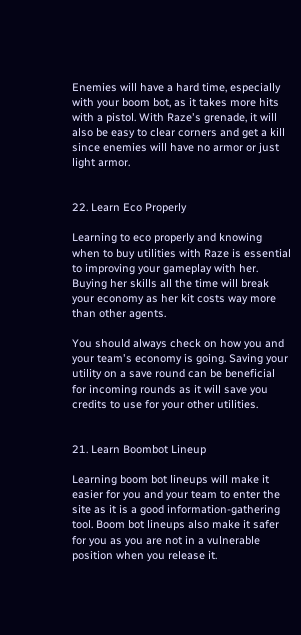Enemies will have a hard time, especially with your boom bot, as it takes more hits with a pistol. With Raze's grenade, it will also be easy to clear corners and get a kill since enemies will have no armor or just light armor.


22. Learn Eco Properly

Learning to eco properly and knowing when to buy utilities with Raze is essential to improving your gameplay with her. Buying her skills all the time will break your economy as her kit costs way more than other agents.

You should always check on how you and your team's economy is going. Saving your utility on a save round can be beneficial for incoming rounds as it will save you credits to use for your other utilities.


21. Learn Boombot Lineup

Learning boom bot lineups will make it easier for you and your team to enter the site as it is a good information-gathering tool. Boom bot lineups also make it safer for you as you are not in a vulnerable position when you release it.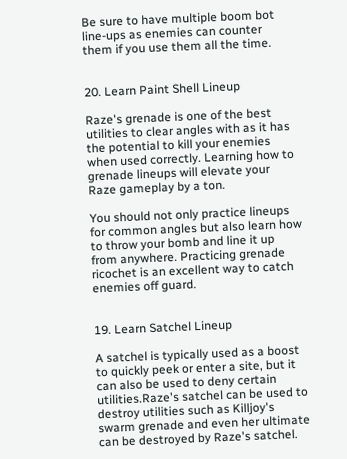Be sure to have multiple boom bot line-ups as enemies can counter them if you use them all the time.


20. Learn Paint Shell Lineup

Raze's grenade is one of the best utilities to clear angles with as it has the potential to kill your enemies when used correctly. Learning how to grenade lineups will elevate your Raze gameplay by a ton.

You should not only practice lineups for common angles but also learn how to throw your bomb and line it up from anywhere. Practicing grenade ricochet is an excellent way to catch enemies off guard.


19. Learn Satchel Lineup

A satchel is typically used as a boost to quickly peek or enter a site, but it can also be used to deny certain utilities.Raze's satchel can be used to destroy utilities such as Killjoy's swarm grenade and even her ultimate can be destroyed by Raze's satchel.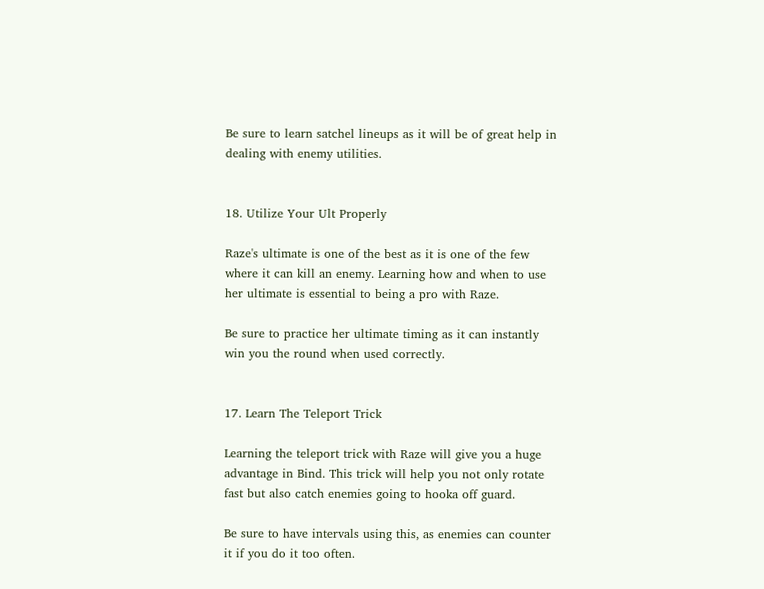Be sure to learn satchel lineups as it will be of great help in dealing with enemy utilities.


18. Utilize Your Ult Properly

Raze's ultimate is one of the best as it is one of the few where it can kill an enemy. Learning how and when to use her ultimate is essential to being a pro with Raze.

Be sure to practice her ultimate timing as it can instantly win you the round when used correctly.


17. Learn The Teleport Trick

Learning the teleport trick with Raze will give you a huge advantage in Bind. This trick will help you not only rotate fast but also catch enemies going to hooka off guard.

Be sure to have intervals using this, as enemies can counter it if you do it too often.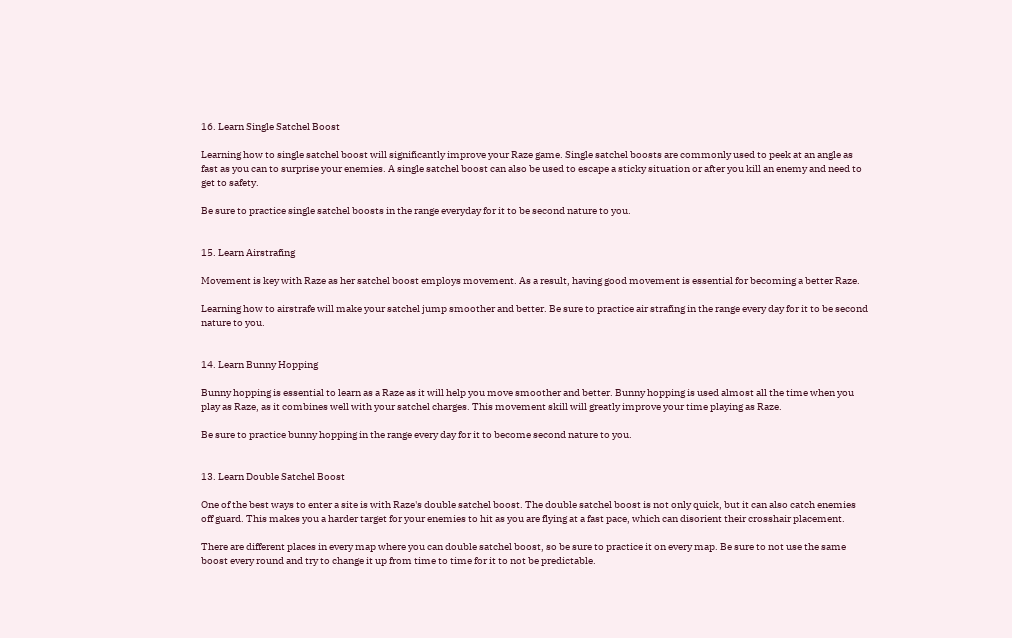16. Learn Single Satchel Boost

Learning how to single satchel boost will significantly improve your Raze game. Single satchel boosts are commonly used to peek at an angle as fast as you can to surprise your enemies. A single satchel boost can also be used to escape a sticky situation or after you kill an enemy and need to get to safety.

Be sure to practice single satchel boosts in the range everyday for it to be second nature to you.


15. Learn Airstrafing

Movement is key with Raze as her satchel boost employs movement. As a result, having good movement is essential for becoming a better Raze.

Learning how to airstrafe will make your satchel jump smoother and better. Be sure to practice air strafing in the range every day for it to be second nature to you.


14. Learn Bunny Hopping

Bunny hopping is essential to learn as a Raze as it will help you move smoother and better. Bunny hopping is used almost all the time when you play as Raze, as it combines well with your satchel charges. This movement skill will greatly improve your time playing as Raze.

Be sure to practice bunny hopping in the range every day for it to become second nature to you.


13. Learn Double Satchel Boost

One of the best ways to enter a site is with Raze's double satchel boost. The double satchel boost is not only quick, but it can also catch enemies off guard. This makes you a harder target for your enemies to hit as you are flying at a fast pace, which can disorient their crosshair placement.

There are different places in every map where you can double satchel boost, so be sure to practice it on every map. Be sure to not use the same boost every round and try to change it up from time to time for it to not be predictable.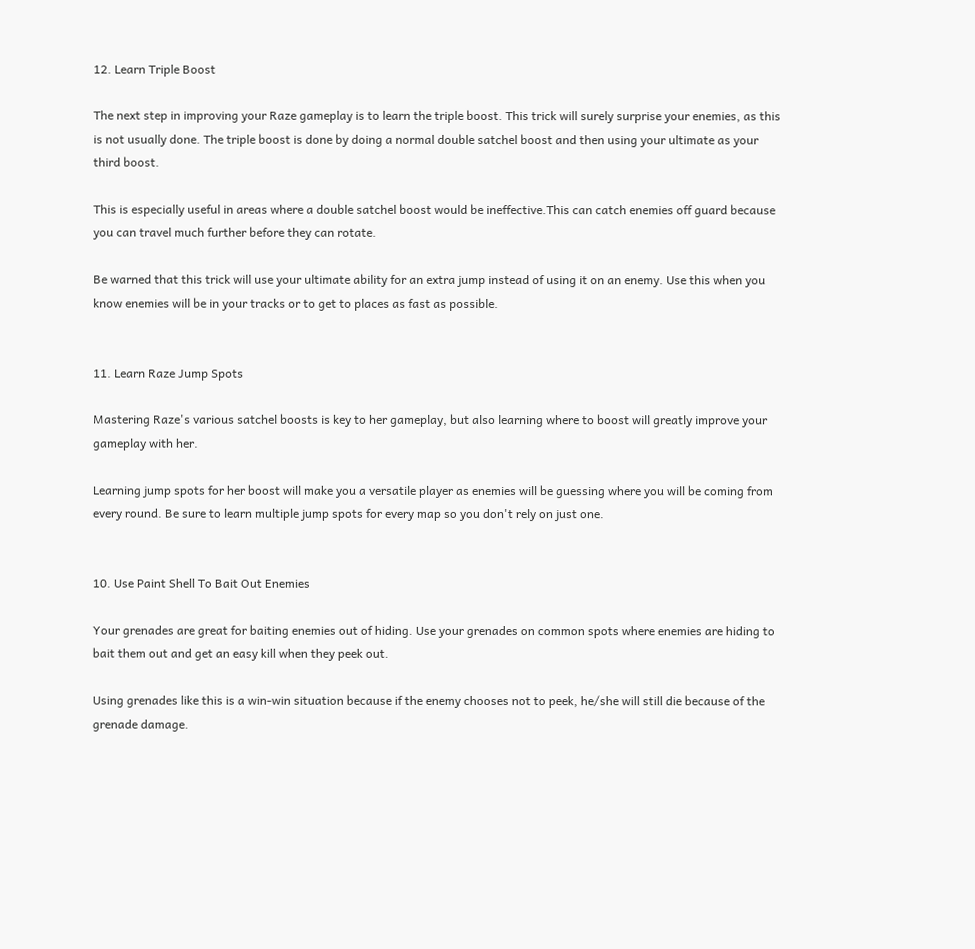12. Learn Triple Boost

The next step in improving your Raze gameplay is to learn the triple boost. This trick will surely surprise your enemies, as this is not usually done. The triple boost is done by doing a normal double satchel boost and then using your ultimate as your third boost.

This is especially useful in areas where a double satchel boost would be ineffective.This can catch enemies off guard because you can travel much further before they can rotate.

Be warned that this trick will use your ultimate ability for an extra jump instead of using it on an enemy. Use this when you know enemies will be in your tracks or to get to places as fast as possible.


11. Learn Raze Jump Spots

Mastering Raze's various satchel boosts is key to her gameplay, but also learning where to boost will greatly improve your gameplay with her.

Learning jump spots for her boost will make you a versatile player as enemies will be guessing where you will be coming from every round. Be sure to learn multiple jump spots for every map so you don't rely on just one.


10. Use Paint Shell To Bait Out Enemies

Your grenades are great for baiting enemies out of hiding. Use your grenades on common spots where enemies are hiding to bait them out and get an easy kill when they peek out.

Using grenades like this is a win-win situation because if the enemy chooses not to peek, he/she will still die because of the grenade damage.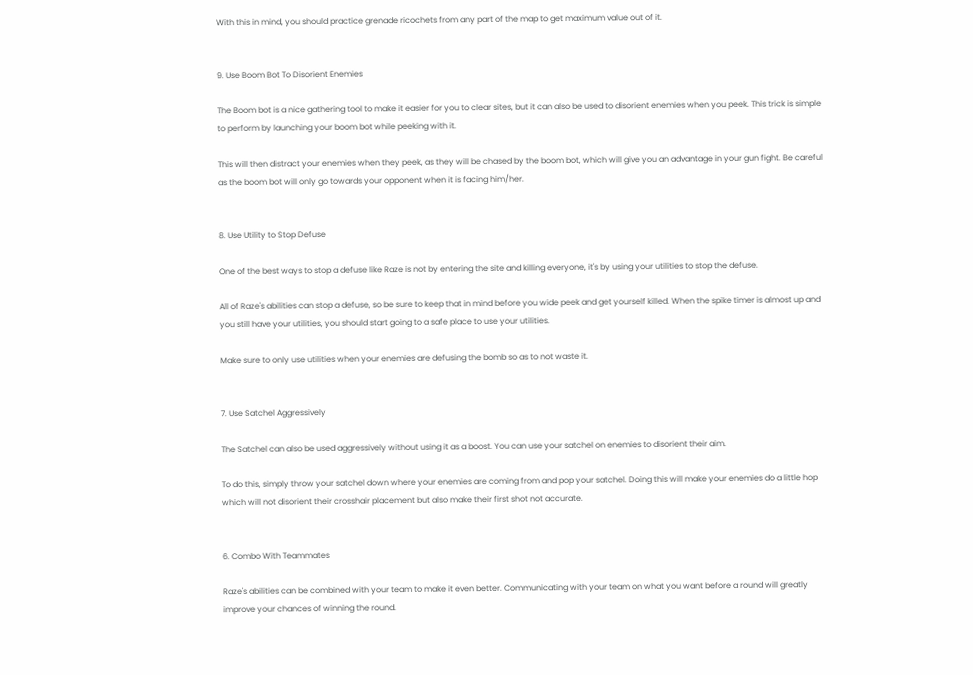With this in mind, you should practice grenade ricochets from any part of the map to get maximum value out of it.


9. Use Boom Bot To Disorient Enemies

The Boom bot is a nice gathering tool to make it easier for you to clear sites, but it can also be used to disorient enemies when you peek. This trick is simple to perform by launching your boom bot while peeking with it.

This will then distract your enemies when they peek, as they will be chased by the boom bot, which will give you an advantage in your gun fight. Be careful as the boom bot will only go towards your opponent when it is facing him/her.


8. Use Utility to Stop Defuse

One of the best ways to stop a defuse like Raze is not by entering the site and killing everyone, it's by using your utilities to stop the defuse.

All of Raze's abilities can stop a defuse, so be sure to keep that in mind before you wide peek and get yourself killed. When the spike timer is almost up and you still have your utilities, you should start going to a safe place to use your utilities.

Make sure to only use utilities when your enemies are defusing the bomb so as to not waste it.


7. Use Satchel Aggressively

The Satchel can also be used aggressively without using it as a boost. You can use your satchel on enemies to disorient their aim.

To do this, simply throw your satchel down where your enemies are coming from and pop your satchel. Doing this will make your enemies do a little hop which will not disorient their crosshair placement but also make their first shot not accurate.


6. Combo With Teammates

Raze's abilities can be combined with your team to make it even better. Communicating with your team on what you want before a round will greatly improve your chances of winning the round.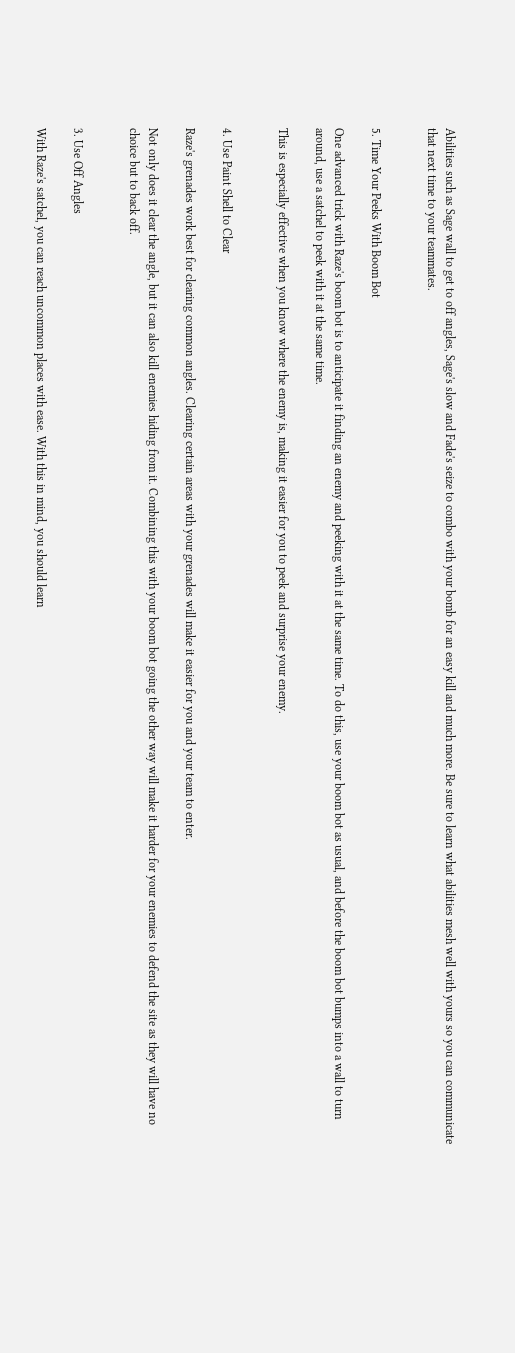Abilities such as Sage wall to get to off angles, Sage's slow and Fade's seize to combo with your bomb for an easy kill and much more. Be sure to learn what abilities mesh well with yours so you can communicate that next time to your teammates.


5. Time Your Peeks With Boom Bot

One advanced trick with Raze's boom bot is to anticipate it finding an enemy and peeking with it at the same time. To do this, use your boom bot as usual, and before the boom bot bumps into a wall to turn around, use a satchel to peek with it at the same time.

This is especially effective when you know where the enemy is, making it easier for you to peek and surprise your enemy.


4. Use Paint Shell to Clear

Raze's grenades work best for clearing common angles. Clearing certain areas with your grenades will make it easier for you and your team to enter.

Not only does it clear the angle, but it can also kill enemies hiding from it. Combining this with your boom bot going the other way will make it harder for your enemies to defend the site as they will have no choice but to back off.


3. Use Off Angles

With Raze's satchel, you can reach uncommon places with ease. With this in mind, you should learn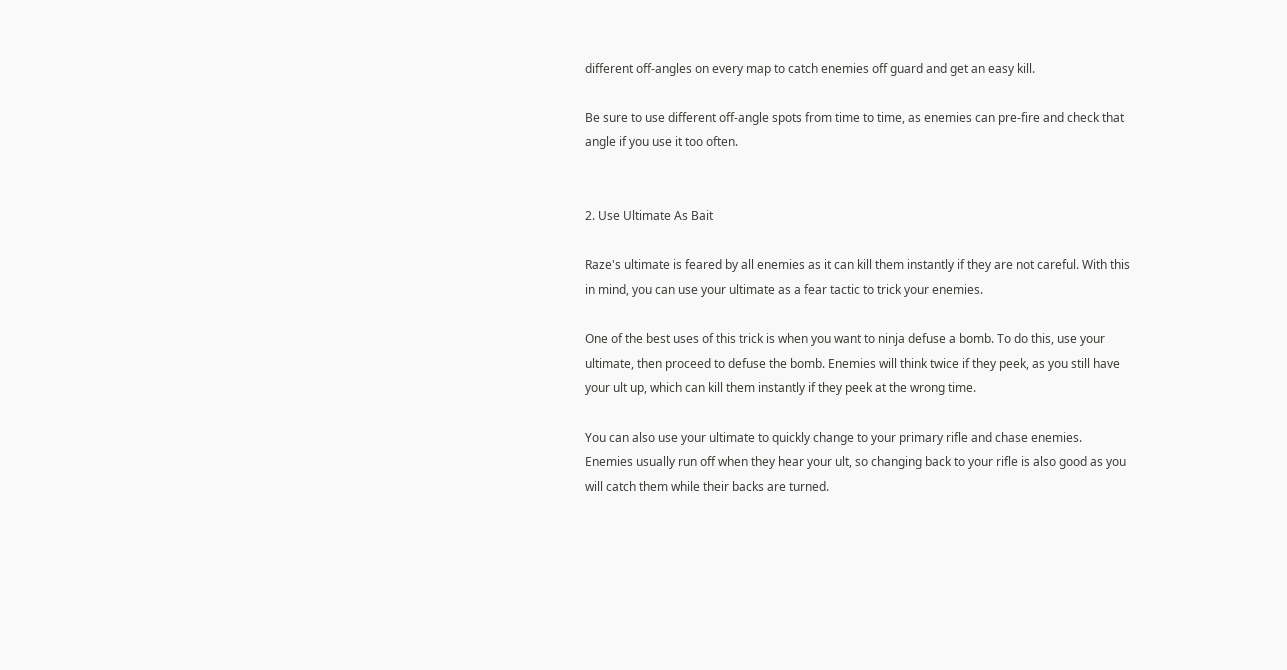different off-angles on every map to catch enemies off guard and get an easy kill.

Be sure to use different off-angle spots from time to time, as enemies can pre-fire and check that angle if you use it too often.


2. Use Ultimate As Bait

Raze's ultimate is feared by all enemies as it can kill them instantly if they are not careful. With this in mind, you can use your ultimate as a fear tactic to trick your enemies.

One of the best uses of this trick is when you want to ninja defuse a bomb. To do this, use your ultimate, then proceed to defuse the bomb. Enemies will think twice if they peek, as you still have your ult up, which can kill them instantly if they peek at the wrong time.

You can also use your ultimate to quickly change to your primary rifle and chase enemies. Enemies usually run off when they hear your ult, so changing back to your rifle is also good as you will catch them while their backs are turned.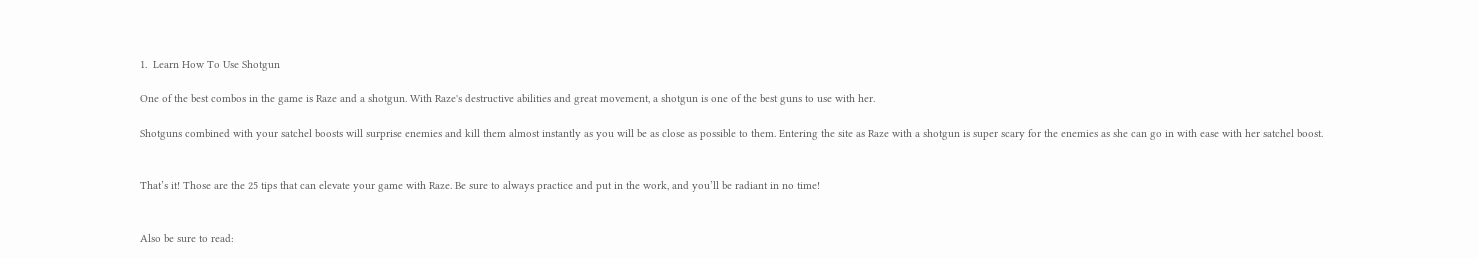1.  Learn How To Use Shotgun

One of the best combos in the game is Raze and a shotgun. With Raze's destructive abilities and great movement, a shotgun is one of the best guns to use with her.

Shotguns combined with your satchel boosts will surprise enemies and kill them almost instantly as you will be as close as possible to them. Entering the site as Raze with a shotgun is super scary for the enemies as she can go in with ease with her satchel boost.


That’s it! Those are the 25 tips that can elevate your game with Raze. Be sure to always practice and put in the work, and you’ll be radiant in no time!


Also be sure to read: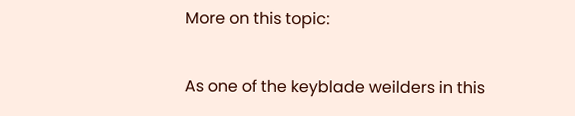More on this topic:

As one of the keyblade weilders in this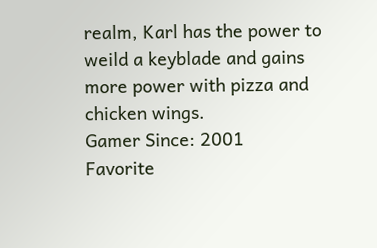realm, Karl has the power to weild a keyblade and gains more power with pizza and chicken wings.
Gamer Since: 2001
Favorite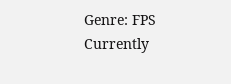Genre: FPS
Currently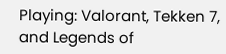Playing: Valorant, Tekken 7, and Legends of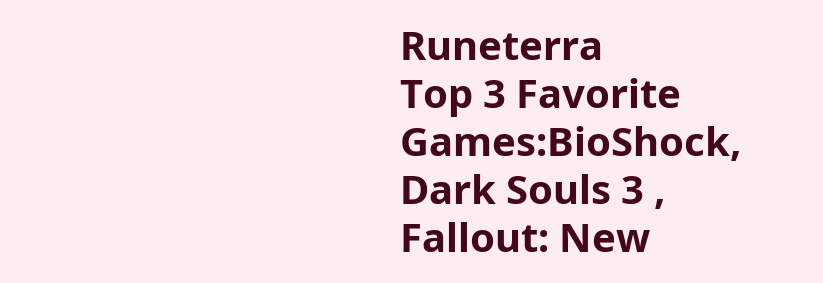Runeterra
Top 3 Favorite Games:BioShock, Dark Souls 3 , Fallout: New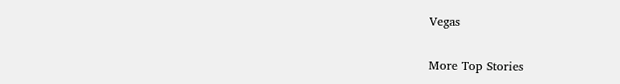Vegas

More Top Stories